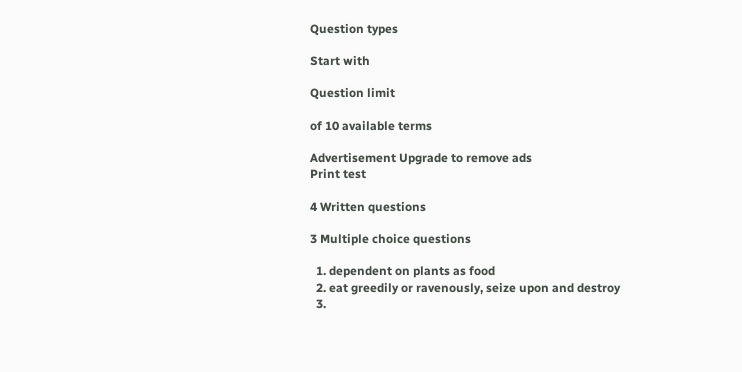Question types

Start with

Question limit

of 10 available terms

Advertisement Upgrade to remove ads
Print test

4 Written questions

3 Multiple choice questions

  1. dependent on plants as food
  2. eat greedily or ravenously, seize upon and destroy
  3.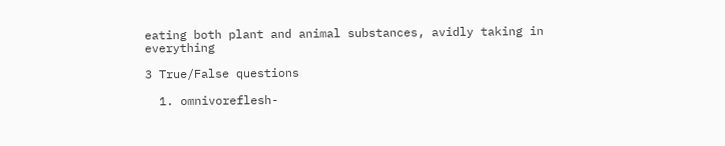eating both plant and animal substances, avidly taking in everything

3 True/False questions

  1. omnivoreflesh-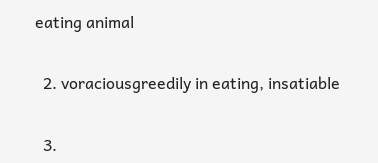eating animal


  2. voraciousgreedily in eating, insatiable


  3.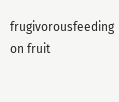frugivorousfeeding on fruit